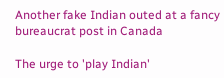Another fake Indian outed at a fancy bureaucrat post in Canada

The urge to 'play Indian'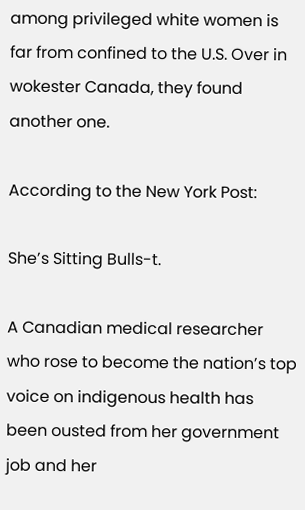among privileged white women is far from confined to the U.S. Over in wokester Canada, they found another one.

According to the New York Post:

She’s Sitting Bulls-t.

A Canadian medical researcher who rose to become the nation’s top voice on indigenous health has been ousted from her government job and her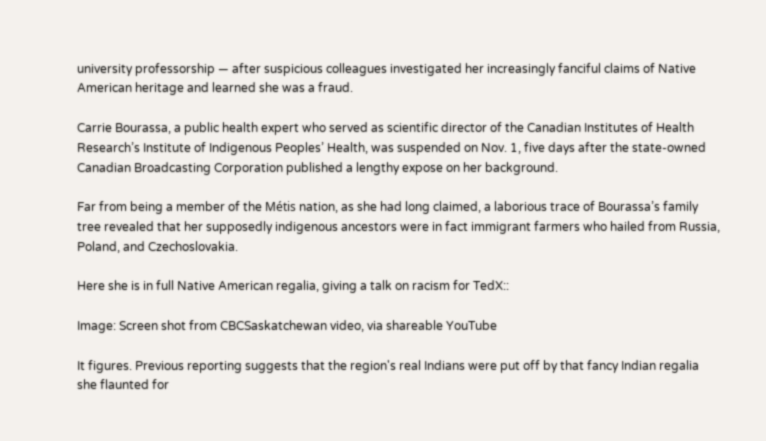university professorship — after suspicious colleagues investigated her increasingly fanciful claims of Native American heritage and learned she was a fraud.

Carrie Bourassa, a public health expert who served as scientific director of the Canadian Institutes of Health Research’s Institute of Indigenous Peoples’ Health, was suspended on Nov. 1, five days after the state-owned Canadian Broadcasting Corporation published a lengthy expose on her background.

Far from being a member of the Métis nation, as she had long claimed, a laborious trace of Bourassa’s family tree revealed that her supposedly indigenous ancestors were in fact immigrant farmers who hailed from Russia, Poland, and Czechoslovakia.

Here she is in full Native American regalia, giving a talk on racism for TedX::

Image: Screen shot from CBCSaskatchewan video, via shareable YouTube

It figures. Previous reporting suggests that the region's real Indians were put off by that fancy Indian regalia she flaunted for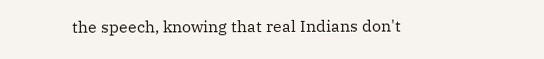the speech, knowing that real Indians don't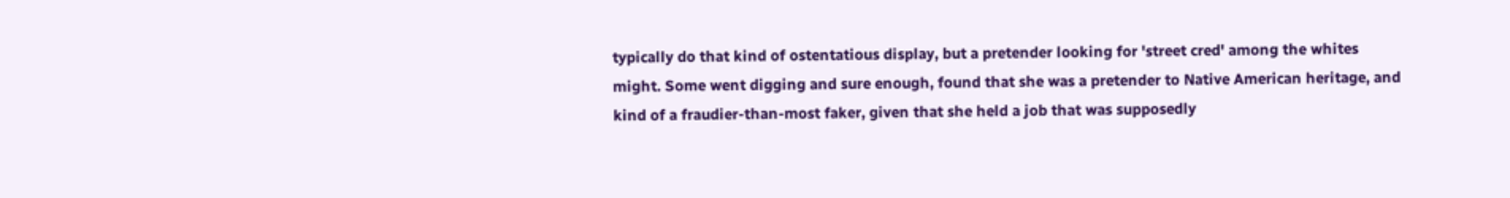typically do that kind of ostentatious display, but a pretender looking for 'street cred' among the whites might. Some went digging and sure enough, found that she was a pretender to Native American heritage, and kind of a fraudier-than-most faker, given that she held a job that was supposedly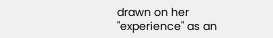drawn on her "experience" as an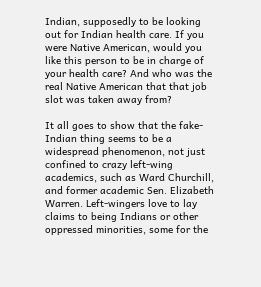Indian, supposedly to be looking out for Indian health care. If you were Native American, would you like this person to be in charge of your health care? And who was the real Native American that that job slot was taken away from?

It all goes to show that the fake-Indian thing seems to be a widespread phenomenon, not just confined to crazy left-wing academics, such as Ward Churchill, and former academic Sen. Elizabeth Warren. Left-wingers love to lay claims to being Indians or other oppressed minorities, some for the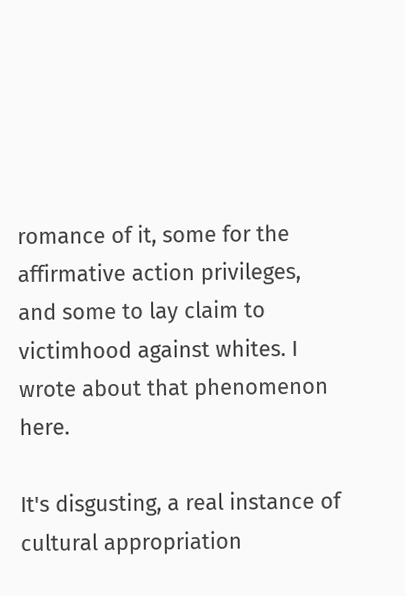romance of it, some for the affirmative action privileges, and some to lay claim to victimhood against whites. I wrote about that phenomenon here.

It's disgusting, a real instance of cultural appropriation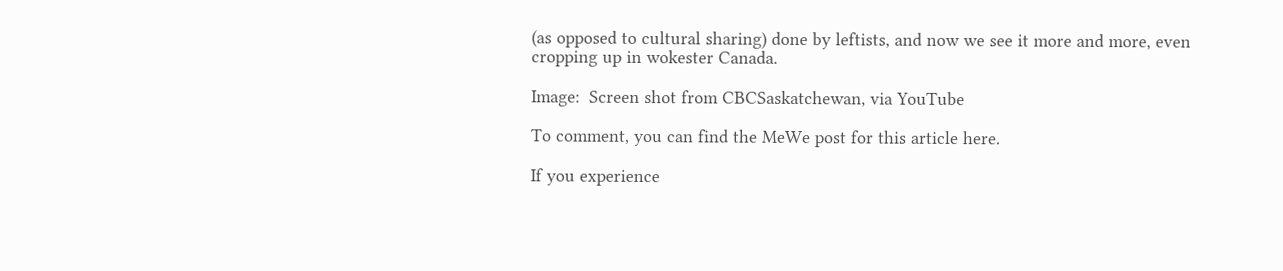(as opposed to cultural sharing) done by leftists, and now we see it more and more, even cropping up in wokester Canada.

Image:  Screen shot from CBCSaskatchewan, via YouTube

To comment, you can find the MeWe post for this article here.

If you experience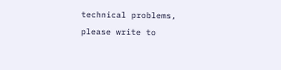technical problems, please write to